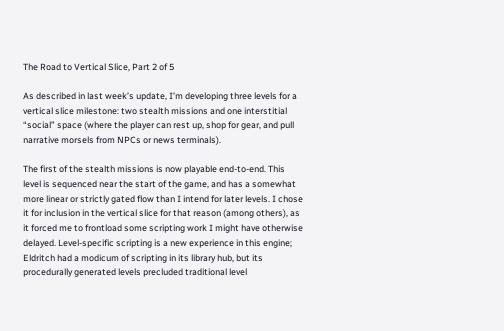The Road to Vertical Slice, Part 2 of 5

As described in last week’s update, I’m developing three levels for a vertical slice milestone: two stealth missions and one interstitial “social” space (where the player can rest up, shop for gear, and pull narrative morsels from NPCs or news terminals).

The first of the stealth missions is now playable end-to-end. This level is sequenced near the start of the game, and has a somewhat more linear or strictly gated flow than I intend for later levels. I chose it for inclusion in the vertical slice for that reason (among others), as it forced me to frontload some scripting work I might have otherwise delayed. Level-specific scripting is a new experience in this engine; Eldritch had a modicum of scripting in its library hub, but its procedurally generated levels precluded traditional level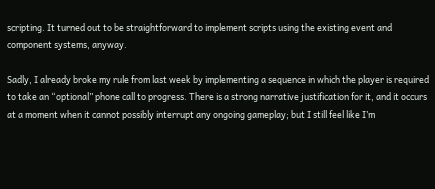scripting. It turned out to be straightforward to implement scripts using the existing event and component systems, anyway.

Sadly, I already broke my rule from last week by implementing a sequence in which the player is required to take an “optional” phone call to progress. There is a strong narrative justification for it, and it occurs at a moment when it cannot possibly interrupt any ongoing gameplay; but I still feel like I’m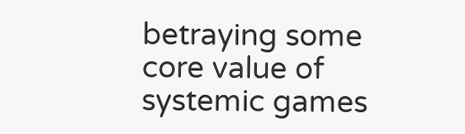betraying some core value of systemic games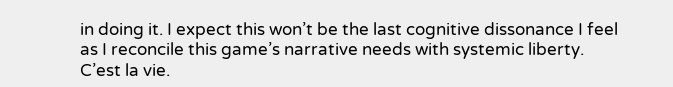in doing it. I expect this won’t be the last cognitive dissonance I feel as I reconcile this game’s narrative needs with systemic liberty. C’est la vie.